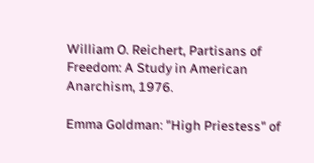William O. Reichert, Partisans of Freedom: A Study in American Anarchism, 1976.

Emma Goldman: "High Priestess" of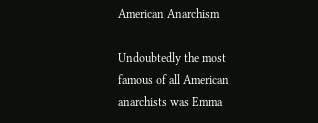American Anarchism

Undoubtedly the most famous of all American anarchists was Emma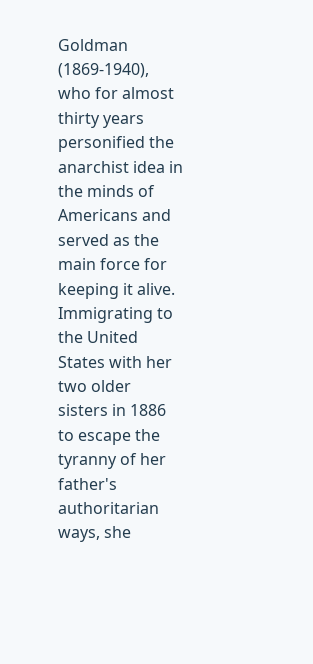Goldman (1869-1940), who for almost thirty years personified the anarchist idea in the minds of Americans and served as the main force for keeping it alive. Immigrating to the United States with her two older sisters in 1886 to escape the tyranny of her father's authoritarian ways, she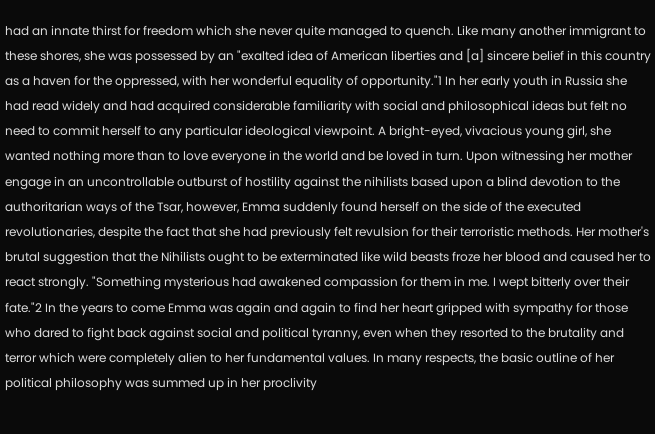had an innate thirst for freedom which she never quite managed to quench. Like many another immigrant to these shores, she was possessed by an "exalted idea of American liberties and [a] sincere belief in this country as a haven for the oppressed, with her wonderful equality of opportunity."1 In her early youth in Russia she had read widely and had acquired considerable familiarity with social and philosophical ideas but felt no need to commit herself to any particular ideological viewpoint. A bright-eyed, vivacious young girl, she wanted nothing more than to love everyone in the world and be loved in turn. Upon witnessing her mother engage in an uncontrollable outburst of hostility against the nihilists based upon a blind devotion to the authoritarian ways of the Tsar, however, Emma suddenly found herself on the side of the executed revolutionaries, despite the fact that she had previously felt revulsion for their terroristic methods. Her mother's brutal suggestion that the Nihilists ought to be exterminated like wild beasts froze her blood and caused her to react strongly. "Something mysterious had awakened compassion for them in me. I wept bitterly over their fate."2 In the years to come Emma was again and again to find her heart gripped with sympathy for those who dared to fight back against social and political tyranny, even when they resorted to the brutality and terror which were completely alien to her fundamental values. In many respects, the basic outline of her political philosophy was summed up in her proclivity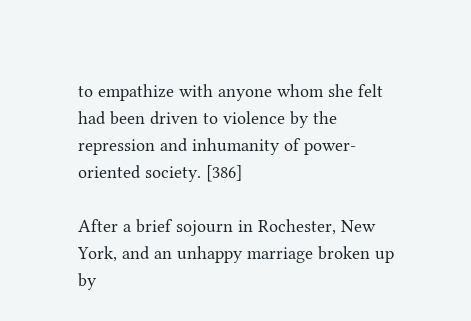to empathize with anyone whom she felt had been driven to violence by the repression and inhumanity of power-oriented society. [386]

After a brief sojourn in Rochester, New York, and an unhappy marriage broken up by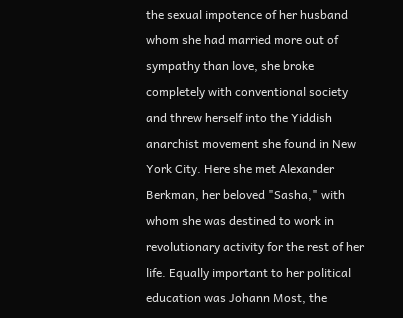the sexual impotence of her husband whom she had married more out of sympathy than love, she broke completely with conventional society and threw herself into the Yiddish anarchist movement she found in New York City. Here she met Alexander Berkman, her beloved "Sasha," with whom she was destined to work in revolutionary activity for the rest of her life. Equally important to her political education was Johann Most, the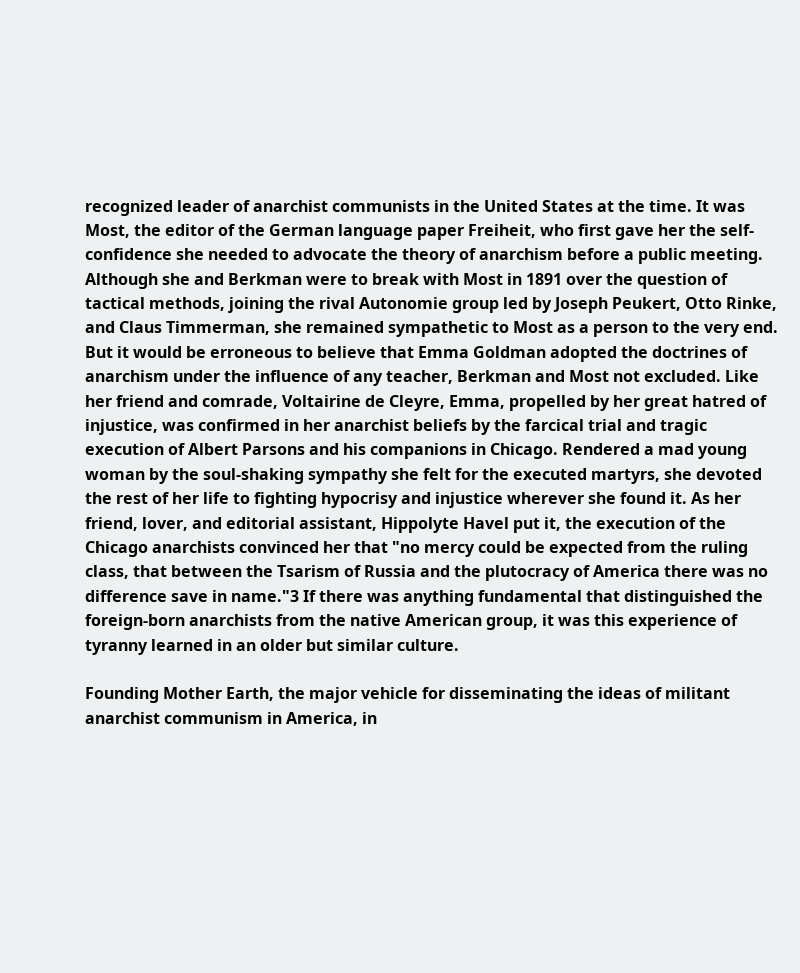recognized leader of anarchist communists in the United States at the time. It was Most, the editor of the German language paper Freiheit, who first gave her the self-confidence she needed to advocate the theory of anarchism before a public meeting. Although she and Berkman were to break with Most in 1891 over the question of tactical methods, joining the rival Autonomie group led by Joseph Peukert, Otto Rinke, and Claus Timmerman, she remained sympathetic to Most as a person to the very end. But it would be erroneous to believe that Emma Goldman adopted the doctrines of anarchism under the influence of any teacher, Berkman and Most not excluded. Like her friend and comrade, Voltairine de Cleyre, Emma, propelled by her great hatred of injustice, was confirmed in her anarchist beliefs by the farcical trial and tragic execution of Albert Parsons and his companions in Chicago. Rendered a mad young woman by the soul-shaking sympathy she felt for the executed martyrs, she devoted the rest of her life to fighting hypocrisy and injustice wherever she found it. As her friend, lover, and editorial assistant, Hippolyte Havel put it, the execution of the Chicago anarchists convinced her that "no mercy could be expected from the ruling class, that between the Tsarism of Russia and the plutocracy of America there was no difference save in name."3 If there was anything fundamental that distinguished the foreign-born anarchists from the native American group, it was this experience of tyranny learned in an older but similar culture.

Founding Mother Earth, the major vehicle for disseminating the ideas of militant anarchist communism in America, in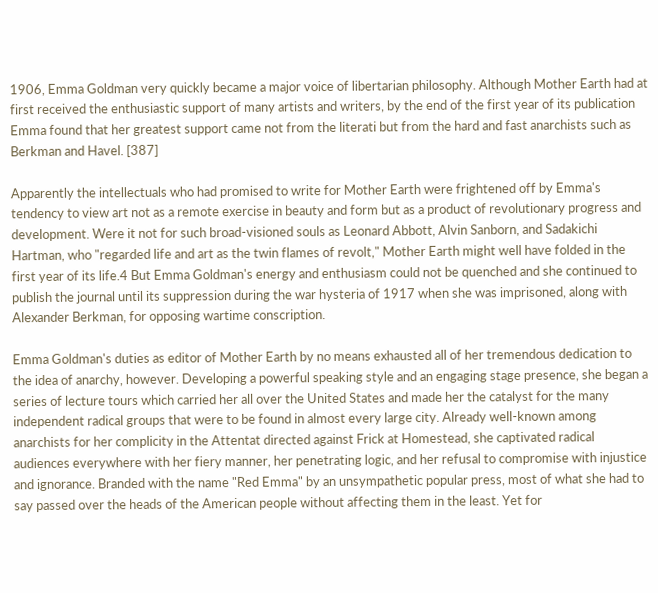1906, Emma Goldman very quickly became a major voice of libertarian philosophy. Although Mother Earth had at first received the enthusiastic support of many artists and writers, by the end of the first year of its publication Emma found that her greatest support came not from the literati but from the hard and fast anarchists such as Berkman and Havel. [387]

Apparently the intellectuals who had promised to write for Mother Earth were frightened off by Emma's tendency to view art not as a remote exercise in beauty and form but as a product of revolutionary progress and development. Were it not for such broad-visioned souls as Leonard Abbott, Alvin Sanborn, and Sadakichi Hartman, who "regarded life and art as the twin flames of revolt," Mother Earth might well have folded in the first year of its life.4 But Emma Goldman's energy and enthusiasm could not be quenched and she continued to publish the journal until its suppression during the war hysteria of 1917 when she was imprisoned, along with Alexander Berkman, for opposing wartime conscription.

Emma Goldman's duties as editor of Mother Earth by no means exhausted all of her tremendous dedication to the idea of anarchy, however. Developing a powerful speaking style and an engaging stage presence, she began a series of lecture tours which carried her all over the United States and made her the catalyst for the many independent radical groups that were to be found in almost every large city. Already well-known among anarchists for her complicity in the Attentat directed against Frick at Homestead, she captivated radical audiences everywhere with her fiery manner, her penetrating logic, and her refusal to compromise with injustice and ignorance. Branded with the name "Red Emma" by an unsympathetic popular press, most of what she had to say passed over the heads of the American people without affecting them in the least. Yet for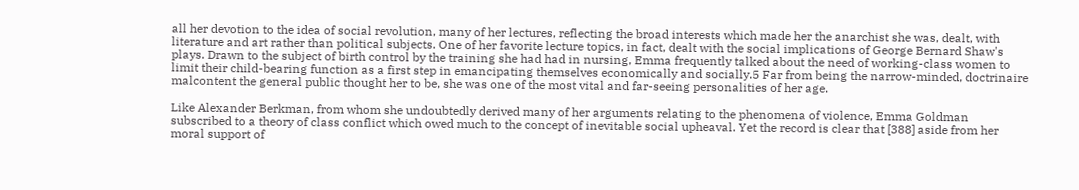all her devotion to the idea of social revolution, many of her lectures, reflecting the broad interests which made her the anarchist she was, dealt, with literature and art rather than political subjects. One of her favorite lecture topics, in fact, dealt with the social implications of George Bernard Shaw's plays. Drawn to the subject of birth control by the training she had had in nursing, Emma frequently talked about the need of working-class women to limit their child-bearing function as a first step in emancipating themselves economically and socially.5 Far from being the narrow-minded, doctrinaire malcontent the general public thought her to be, she was one of the most vital and far-seeing personalities of her age.

Like Alexander Berkman, from whom she undoubtedly derived many of her arguments relating to the phenomena of violence, Emma Goldman subscribed to a theory of class conflict which owed much to the concept of inevitable social upheaval. Yet the record is clear that [388] aside from her moral support of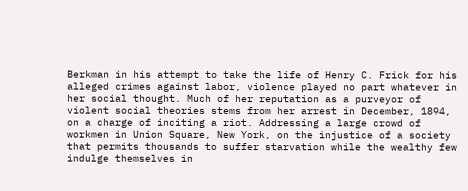Berkman in his attempt to take the life of Henry C. Frick for his alleged crimes against labor, violence played no part whatever in her social thought. Much of her reputation as a purveyor of violent social theories stems from her arrest in December, 1894, on a charge of inciting a riot. Addressing a large crowd of workmen in Union Square, New York, on the injustice of a society that permits thousands to suffer starvation while the wealthy few indulge themselves in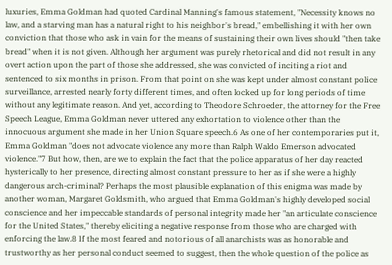luxuries, Emma Goldman had quoted Cardinal Manning's famous statement, "Necessity knows no law, and a starving man has a natural right to his neighbor's bread," embellishing it with her own conviction that those who ask in vain for the means of sustaining their own lives should "then take bread" when it is not given. Although her argument was purely rhetorical and did not result in any overt action upon the part of those she addressed, she was convicted of inciting a riot and sentenced to six months in prison. From that point on she was kept under almost constant police surveillance, arrested nearly forty different times, and often locked up for long periods of time without any legitimate reason. And yet, according to Theodore Schroeder, the attorney for the Free Speech League, Emma Goldman never uttered any exhortation to violence other than the innocuous argument she made in her Union Square speech.6 As one of her contemporaries put it, Emma Goldman "does not advocate violence any more than Ralph Waldo Emerson advocated violence."7 But how, then, are we to explain the fact that the police apparatus of her day reacted hysterically to her presence, directing almost constant pressure to her as if she were a highly dangerous arch-criminal? Perhaps the most plausible explanation of this enigma was made by another woman, Margaret Goldsmith, who argued that Emma Goldman's highly developed social conscience and her impeccable standards of personal integrity made her "an articulate conscience for the United States," thereby eliciting a negative response from those who are charged with enforcing the law.8 If the most feared and notorious of all anarchists was as honorable and trustworthy as her personal conduct seemed to suggest, then the whole question of the police as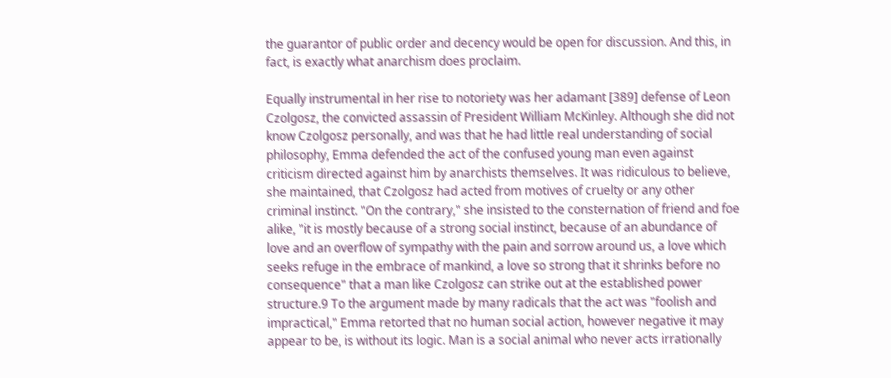the guarantor of public order and decency would be open for discussion. And this, in fact, is exactly what anarchism does proclaim.

Equally instrumental in her rise to notoriety was her adamant [389] defense of Leon Czolgosz, the convicted assassin of President William McKinley. Although she did not know Czolgosz personally, and was that he had little real understanding of social philosophy, Emma defended the act of the confused young man even against criticism directed against him by anarchists themselves. It was ridiculous to believe, she maintained, that Czolgosz had acted from motives of cruelty or any other criminal instinct. "On the contrary," she insisted to the consternation of friend and foe alike, "it is mostly because of a strong social instinct, because of an abundance of love and an overflow of sympathy with the pain and sorrow around us, a love which seeks refuge in the embrace of mankind, a love so strong that it shrinks before no consequence" that a man like Czolgosz can strike out at the established power structure.9 To the argument made by many radicals that the act was "foolish and impractical," Emma retorted that no human social action, however negative it may appear to be, is without its logic. Man is a social animal who never acts irrationally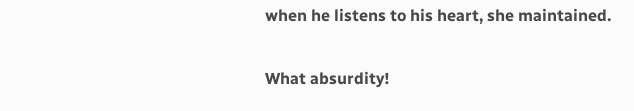when he listens to his heart, she maintained.

What absurdity!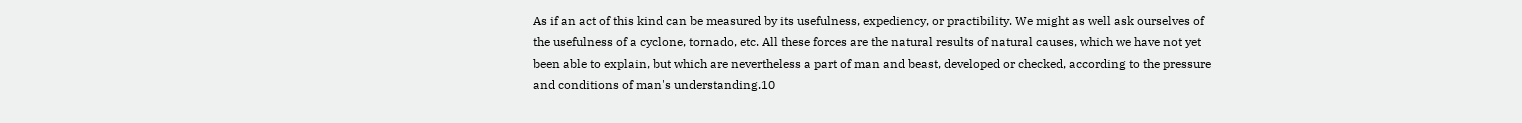As if an act of this kind can be measured by its usefulness, expediency, or practibility. We might as well ask ourselves of the usefulness of a cyclone, tornado, etc. All these forces are the natural results of natural causes, which we have not yet been able to explain, but which are nevertheless a part of man and beast, developed or checked, according to the pressure and conditions of man's understanding.10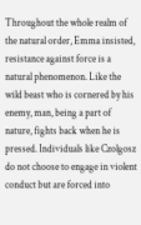Throughout the whole realm of the natural order, Emma insisted, resistance against force is a natural phenomenon. Like the wild beast who is cornered by his enemy, man, being a part of nature, fights back when he is pressed. Individuals like Czolgosz do not choose to engage in violent conduct but are forced into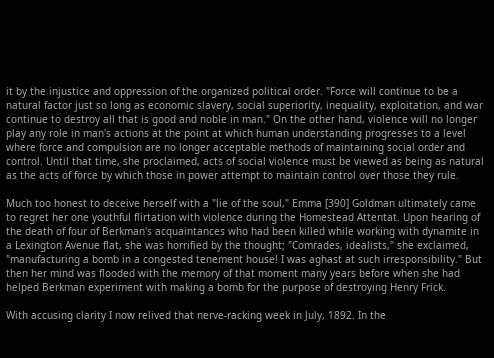it by the injustice and oppression of the organized political order. "Force will continue to be a natural factor just so long as economic slavery, social superiority, inequality, exploitation, and war continue to destroy all that is good and noble in man." On the other hand, violence will no longer play any role in man's actions at the point at which human understanding progresses to a level where force and compulsion are no longer acceptable methods of maintaining social order and control. Until that time, she proclaimed, acts of social violence must be viewed as being as natural as the acts of force by which those in power attempt to maintain control over those they rule.

Much too honest to deceive herself with a "lie of the soul," Emma [390] Goldman ultimately came to regret her one youthful flirtation with violence during the Homestead Attentat. Upon hearing of the death of four of Berkman's acquaintances who had been killed while working with dynamite in a Lexington Avenue flat, she was horrified by the thought; "Comrades, idealists," she exclaimed, "manufacturing a bomb in a congested tenement house! I was aghast at such irresponsibility." But then her mind was flooded with the memory of that moment many years before when she had helped Berkman experiment with making a bomb for the purpose of destroying Henry Frick.

With accusing clarity I now relived that nerve-racking week in July, 1892. In the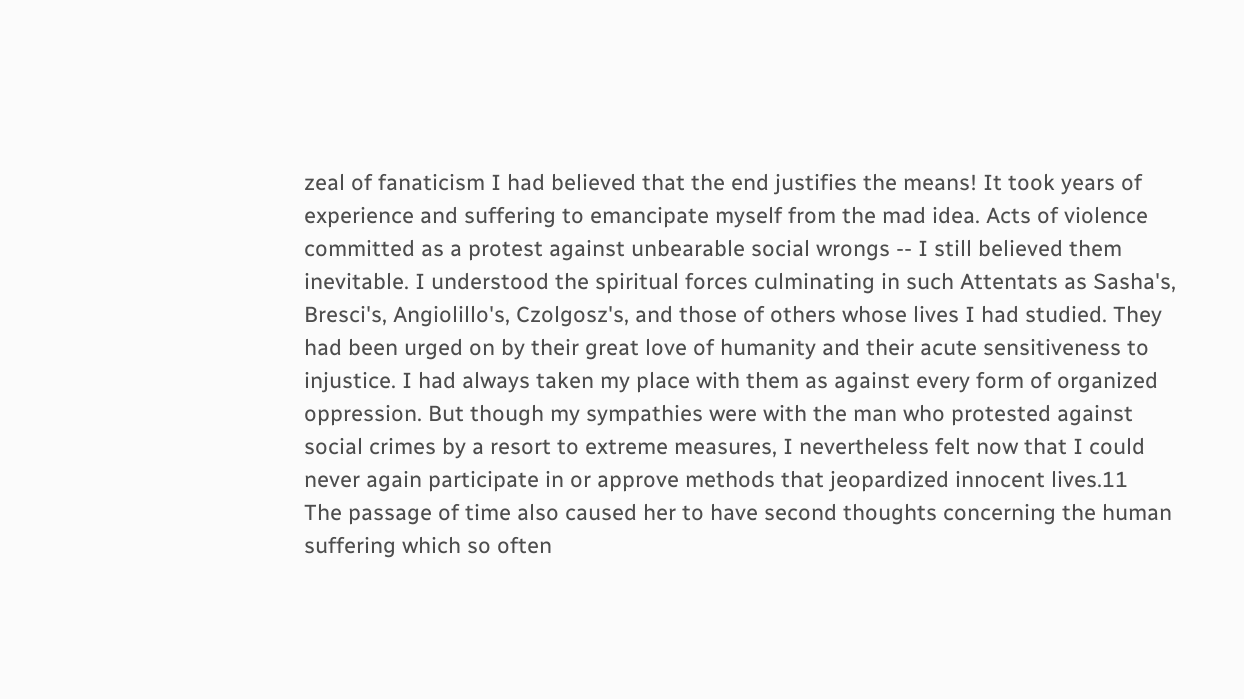zeal of fanaticism I had believed that the end justifies the means! It took years of experience and suffering to emancipate myself from the mad idea. Acts of violence committed as a protest against unbearable social wrongs -- I still believed them inevitable. I understood the spiritual forces culminating in such Attentats as Sasha's, Bresci's, Angiolillo's, Czolgosz's, and those of others whose lives I had studied. They had been urged on by their great love of humanity and their acute sensitiveness to injustice. I had always taken my place with them as against every form of organized oppression. But though my sympathies were with the man who protested against social crimes by a resort to extreme measures, I nevertheless felt now that I could never again participate in or approve methods that jeopardized innocent lives.11
The passage of time also caused her to have second thoughts concerning the human suffering which so often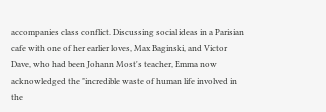accompanies class conflict. Discussing social ideas in a Parisian cafe with one of her earlier loves, Max Baginski, and Victor Dave, who had been Johann Most's teacher, Emma now acknowledged the "incredible waste of human life involved in the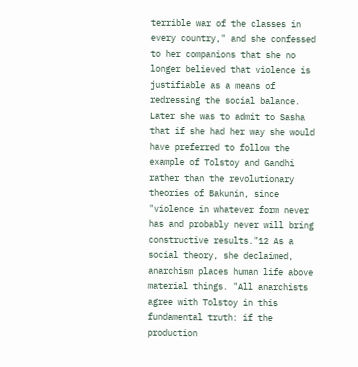terrible war of the classes in every country," and she confessed to her companions that she no longer believed that violence is justifiable as a means of redressing the social balance. Later she was to admit to Sasha that if she had her way she would have preferred to follow the example of Tolstoy and Gandhi rather than the revolutionary theories of Bakunin, since "violence in whatever form never has and probably never will bring constructive results."12 As a social theory, she declaimed, anarchism places human life above material things. "All anarchists agree with Tolstoy in this fundamental truth: if the production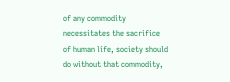of any commodity necessitates the sacrifice of human life, society should do without that commodity,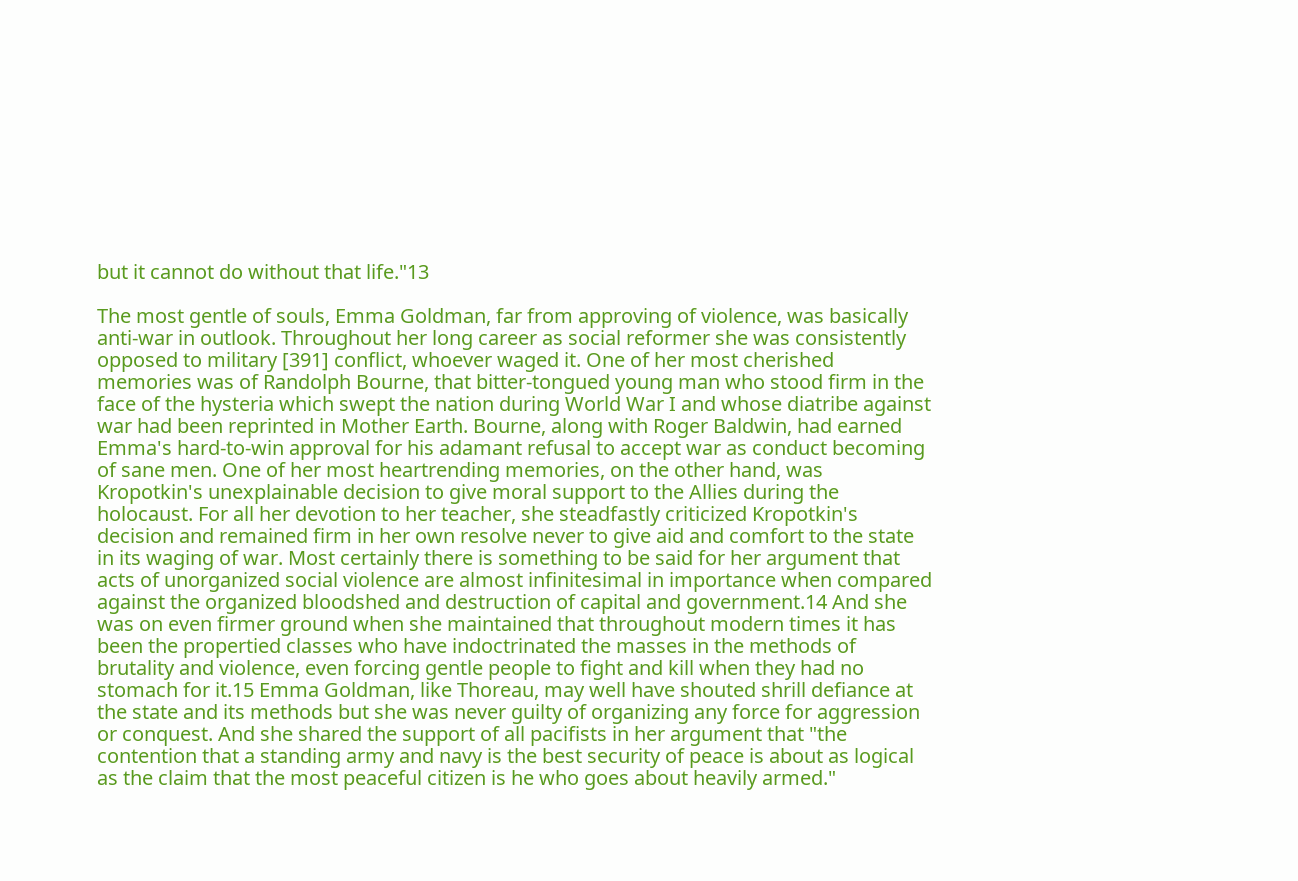but it cannot do without that life."13

The most gentle of souls, Emma Goldman, far from approving of violence, was basically anti-war in outlook. Throughout her long career as social reformer she was consistently opposed to military [391] conflict, whoever waged it. One of her most cherished memories was of Randolph Bourne, that bitter-tongued young man who stood firm in the face of the hysteria which swept the nation during World War I and whose diatribe against war had been reprinted in Mother Earth. Bourne, along with Roger Baldwin, had earned Emma's hard-to-win approval for his adamant refusal to accept war as conduct becoming of sane men. One of her most heartrending memories, on the other hand, was Kropotkin's unexplainable decision to give moral support to the Allies during the holocaust. For all her devotion to her teacher, she steadfastly criticized Kropotkin's decision and remained firm in her own resolve never to give aid and comfort to the state in its waging of war. Most certainly there is something to be said for her argument that acts of unorganized social violence are almost infinitesimal in importance when compared against the organized bloodshed and destruction of capital and government.14 And she was on even firmer ground when she maintained that throughout modern times it has been the propertied classes who have indoctrinated the masses in the methods of brutality and violence, even forcing gentle people to fight and kill when they had no stomach for it.15 Emma Goldman, like Thoreau, may well have shouted shrill defiance at the state and its methods but she was never guilty of organizing any force for aggression or conquest. And she shared the support of all pacifists in her argument that "the contention that a standing army and navy is the best security of peace is about as logical as the claim that the most peaceful citizen is he who goes about heavily armed."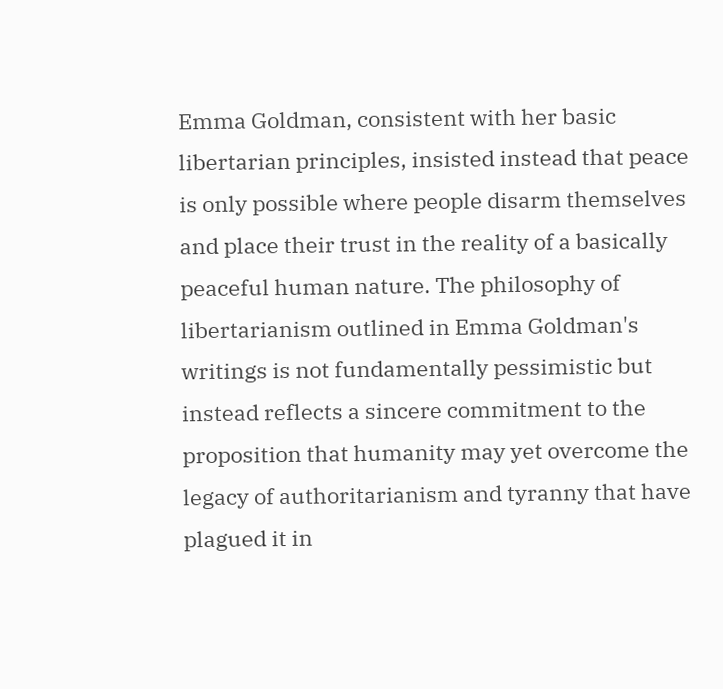Emma Goldman, consistent with her basic libertarian principles, insisted instead that peace is only possible where people disarm themselves and place their trust in the reality of a basically peaceful human nature. The philosophy of libertarianism outlined in Emma Goldman's writings is not fundamentally pessimistic but instead reflects a sincere commitment to the proposition that humanity may yet overcome the legacy of authoritarianism and tyranny that have plagued it in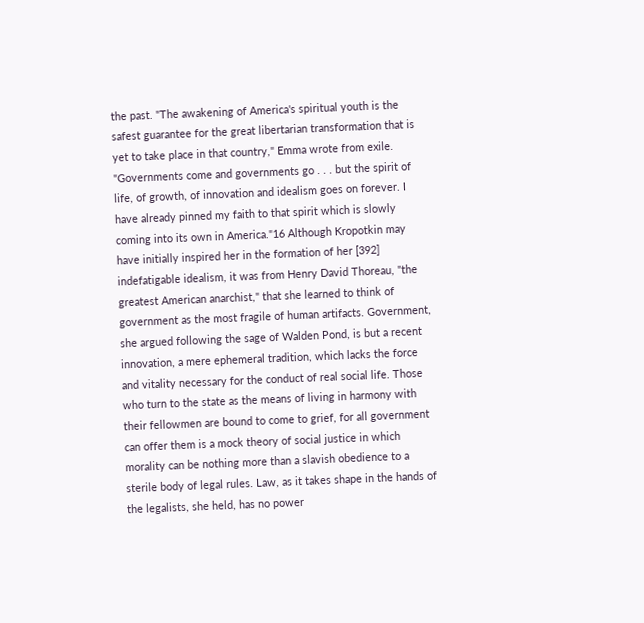the past. "The awakening of America's spiritual youth is the safest guarantee for the great libertarian transformation that is yet to take place in that country," Emma wrote from exile. "Governments come and governments go . . . but the spirit of life, of growth, of innovation and idealism goes on forever. I have already pinned my faith to that spirit which is slowly coming into its own in America."16 Although Kropotkin may have initially inspired her in the formation of her [392] indefatigable idealism, it was from Henry David Thoreau, "the greatest American anarchist," that she learned to think of government as the most fragile of human artifacts. Government, she argued following the sage of Walden Pond, is but a recent innovation, a mere ephemeral tradition, which lacks the force and vitality necessary for the conduct of real social life. Those who turn to the state as the means of living in harmony with their fellowmen are bound to come to grief, for all government can offer them is a mock theory of social justice in which morality can be nothing more than a slavish obedience to a sterile body of legal rules. Law, as it takes shape in the hands of the legalists, she held, has no power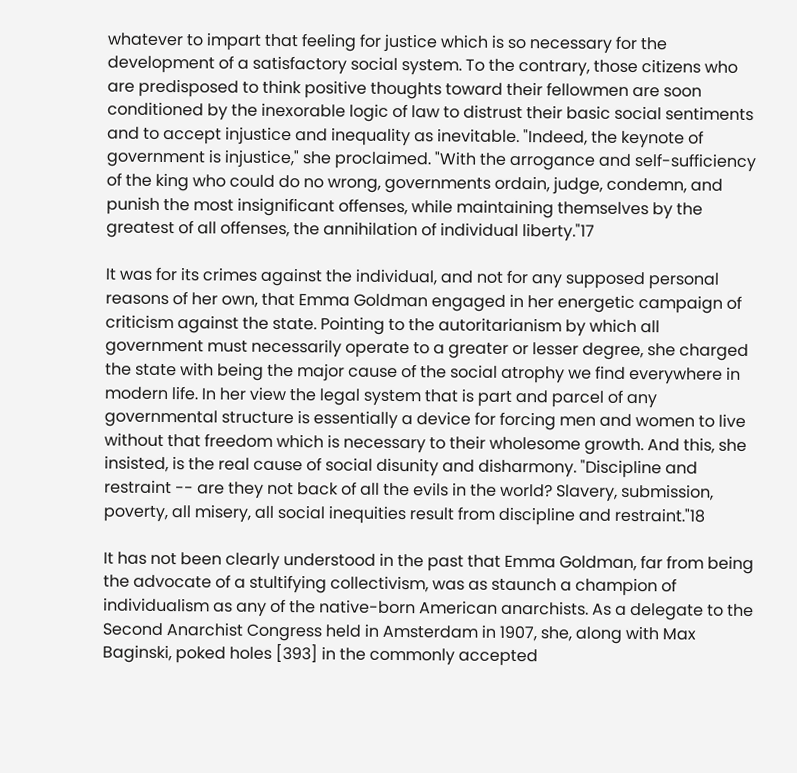whatever to impart that feeling for justice which is so necessary for the development of a satisfactory social system. To the contrary, those citizens who are predisposed to think positive thoughts toward their fellowmen are soon conditioned by the inexorable logic of law to distrust their basic social sentiments and to accept injustice and inequality as inevitable. "Indeed, the keynote of government is injustice," she proclaimed. "With the arrogance and self-sufficiency of the king who could do no wrong, governments ordain, judge, condemn, and punish the most insignificant offenses, while maintaining themselves by the greatest of all offenses, the annihilation of individual liberty."17

It was for its crimes against the individual, and not for any supposed personal reasons of her own, that Emma Goldman engaged in her energetic campaign of criticism against the state. Pointing to the autoritarianism by which all government must necessarily operate to a greater or lesser degree, she charged the state with being the major cause of the social atrophy we find everywhere in modern life. In her view the legal system that is part and parcel of any governmental structure is essentially a device for forcing men and women to live without that freedom which is necessary to their wholesome growth. And this, she insisted, is the real cause of social disunity and disharmony. "Discipline and restraint -- are they not back of all the evils in the world? Slavery, submission, poverty, all misery, all social inequities result from discipline and restraint."18

It has not been clearly understood in the past that Emma Goldman, far from being the advocate of a stultifying collectivism, was as staunch a champion of individualism as any of the native-born American anarchists. As a delegate to the Second Anarchist Congress held in Amsterdam in 1907, she, along with Max Baginski, poked holes [393] in the commonly accepted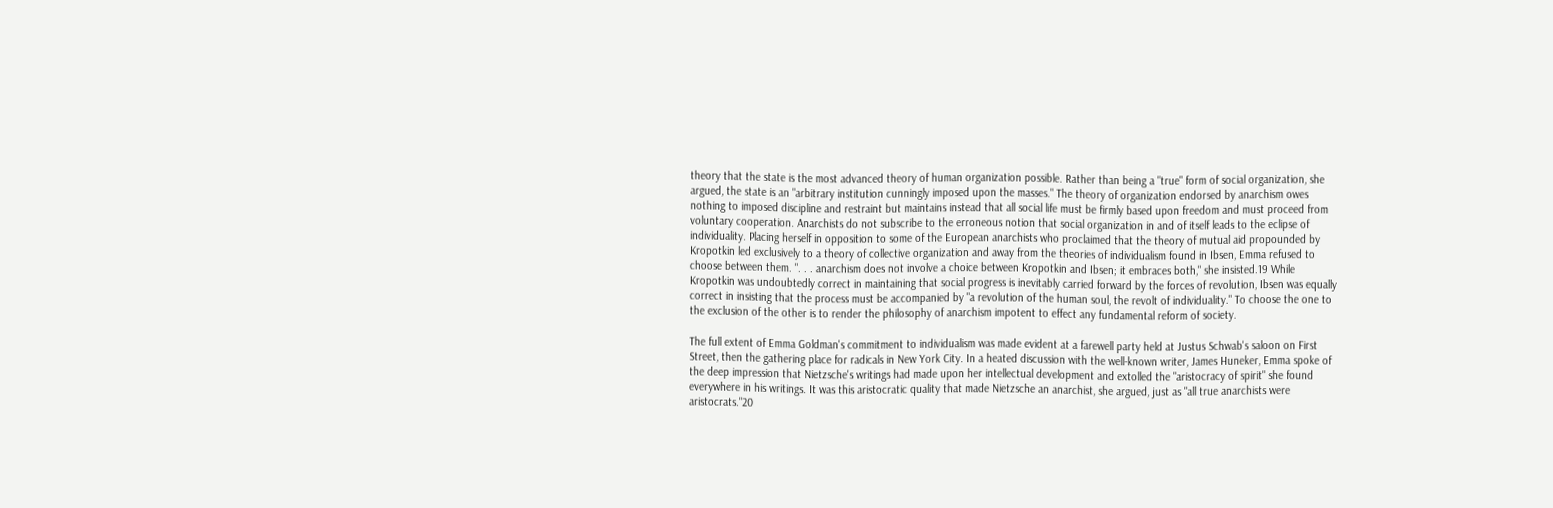theory that the state is the most advanced theory of human organization possible. Rather than being a "true" form of social organization, she argued, the state is an "arbitrary institution cunningly imposed upon the masses." The theory of organization endorsed by anarchism owes nothing to imposed discipline and restraint but maintains instead that all social life must be firmly based upon freedom and must proceed from voluntary cooperation. Anarchists do not subscribe to the erroneous notion that social organization in and of itself leads to the eclipse of individuality. Placing herself in opposition to some of the European anarchists who proclaimed that the theory of mutual aid propounded by Kropotkin led exclusively to a theory of collective organization and away from the theories of individualism found in Ibsen, Emma refused to choose between them. ". . . anarchism does not involve a choice between Kropotkin and Ibsen; it embraces both," she insisted.19 While Kropotkin was undoubtedly correct in maintaining that social progress is inevitably carried forward by the forces of revolution, Ibsen was equally correct in insisting that the process must be accompanied by "a revolution of the human soul, the revolt of individuality." To choose the one to the exclusion of the other is to render the philosophy of anarchism impotent to effect any fundamental reform of society.

The full extent of Emma Goldman's commitment to individualism was made evident at a farewell party held at Justus Schwab's saloon on First Street, then the gathering place for radicals in New York City. In a heated discussion with the well-known writer, James Huneker, Emma spoke of the deep impression that Nietzsche's writings had made upon her intellectual development and extolled the "aristocracy of spirit" she found everywhere in his writings. It was this aristocratic quality that made Nietzsche an anarchist, she argued, just as "all true anarchists were aristocrats."20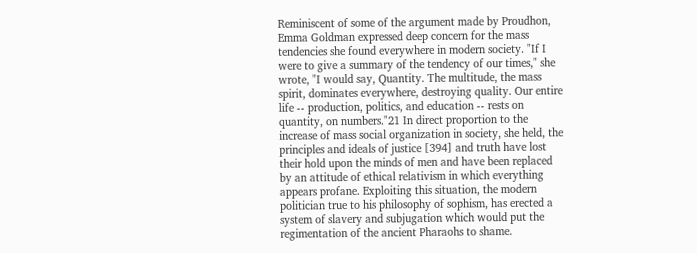Reminiscent of some of the argument made by Proudhon, Emma Goldman expressed deep concern for the mass tendencies she found everywhere in modern society. "If I were to give a summary of the tendency of our times," she wrote, "I would say, Quantity. The multitude, the mass spirit, dominates everywhere, destroying quality. Our entire life -- production, politics, and education -- rests on quantity, on numbers."21 In direct proportion to the increase of mass social organization in society, she held, the principles and ideals of justice [394] and truth have lost their hold upon the minds of men and have been replaced by an attitude of ethical relativism in which everything appears profane. Exploiting this situation, the modern politician true to his philosophy of sophism, has erected a system of slavery and subjugation which would put the regimentation of the ancient Pharaohs to shame.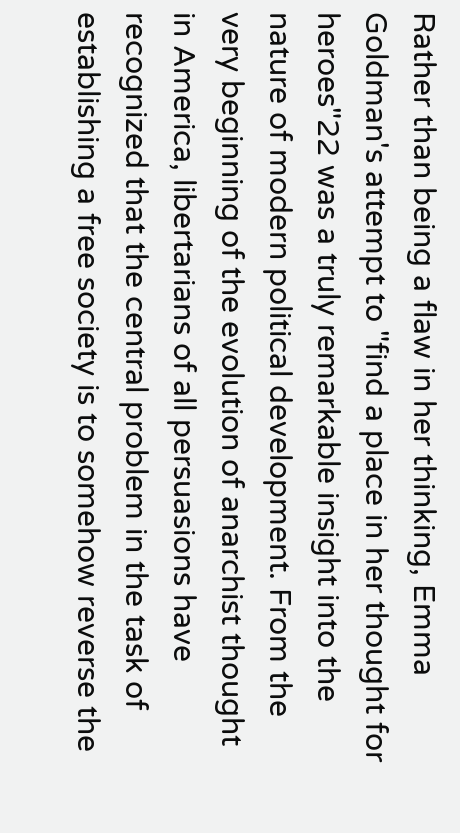Rather than being a flaw in her thinking, Emma Goldman's attempt to "find a place in her thought for heroes"22 was a truly remarkable insight into the nature of modern political development. From the very beginning of the evolution of anarchist thought in America, libertarians of all persuasions have recognized that the central problem in the task of establishing a free society is to somehow reverse the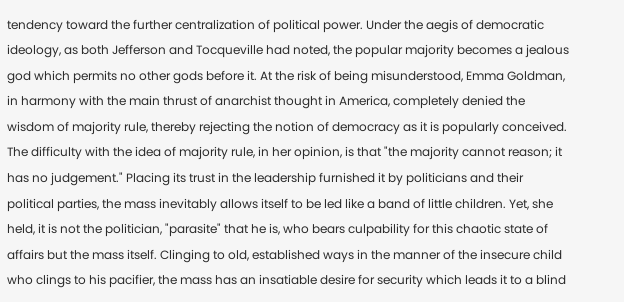tendency toward the further centralization of political power. Under the aegis of democratic ideology, as both Jefferson and Tocqueville had noted, the popular majority becomes a jealous god which permits no other gods before it. At the risk of being misunderstood, Emma Goldman, in harmony with the main thrust of anarchist thought in America, completely denied the wisdom of majority rule, thereby rejecting the notion of democracy as it is popularly conceived. The difficulty with the idea of majority rule, in her opinion, is that "the majority cannot reason; it has no judgement." Placing its trust in the leadership furnished it by politicians and their political parties, the mass inevitably allows itself to be led like a band of little children. Yet, she held, it is not the politician, "parasite" that he is, who bears culpability for this chaotic state of affairs but the mass itself. Clinging to old, established ways in the manner of the insecure child who clings to his pacifier, the mass has an insatiable desire for security which leads it to a blind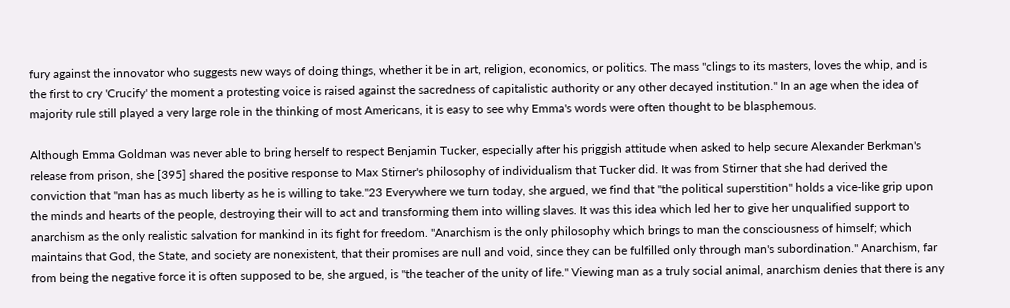fury against the innovator who suggests new ways of doing things, whether it be in art, religion, economics, or politics. The mass "clings to its masters, loves the whip, and is the first to cry 'Crucify' the moment a protesting voice is raised against the sacredness of capitalistic authority or any other decayed institution." In an age when the idea of majority rule still played a very large role in the thinking of most Americans, it is easy to see why Emma's words were often thought to be blasphemous.

Although Emma Goldman was never able to bring herself to respect Benjamin Tucker, especially after his priggish attitude when asked to help secure Alexander Berkman's release from prison, she [395] shared the positive response to Max Stirner's philosophy of individualism that Tucker did. It was from Stirner that she had derived the conviction that "man has as much liberty as he is willing to take."23 Everywhere we turn today, she argued, we find that "the political superstition" holds a vice-like grip upon the minds and hearts of the people, destroying their will to act and transforming them into willing slaves. It was this idea which led her to give her unqualified support to anarchism as the only realistic salvation for mankind in its fight for freedom. "Anarchism is the only philosophy which brings to man the consciousness of himself; which maintains that God, the State, and society are nonexistent, that their promises are null and void, since they can be fulfilled only through man's subordination." Anarchism, far from being the negative force it is often supposed to be, she argued, is "the teacher of the unity of life." Viewing man as a truly social animal, anarchism denies that there is any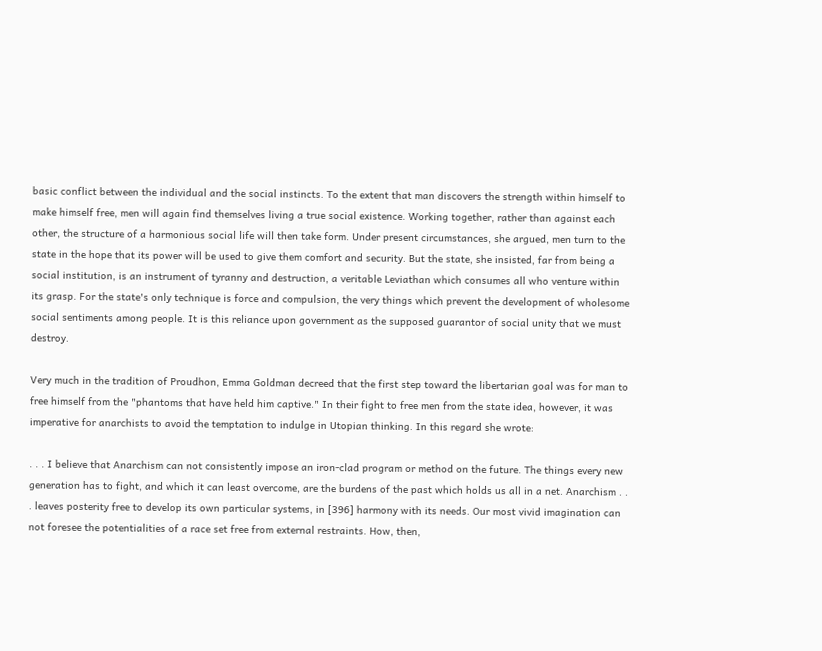basic conflict between the individual and the social instincts. To the extent that man discovers the strength within himself to make himself free, men will again find themselves living a true social existence. Working together, rather than against each other, the structure of a harmonious social life will then take form. Under present circumstances, she argued, men turn to the state in the hope that its power will be used to give them comfort and security. But the state, she insisted, far from being a social institution, is an instrument of tyranny and destruction, a veritable Leviathan which consumes all who venture within its grasp. For the state's only technique is force and compulsion, the very things which prevent the development of wholesome social sentiments among people. It is this reliance upon government as the supposed guarantor of social unity that we must destroy.

Very much in the tradition of Proudhon, Emma Goldman decreed that the first step toward the libertarian goal was for man to free himself from the "phantoms that have held him captive." In their fight to free men from the state idea, however, it was imperative for anarchists to avoid the temptation to indulge in Utopian thinking. In this regard she wrote:

. . . I believe that Anarchism can not consistently impose an iron-clad program or method on the future. The things every new generation has to fight, and which it can least overcome, are the burdens of the past which holds us all in a net. Anarchism . . . leaves posterity free to develop its own particular systems, in [396] harmony with its needs. Our most vivid imagination can not foresee the potentialities of a race set free from external restraints. How, then,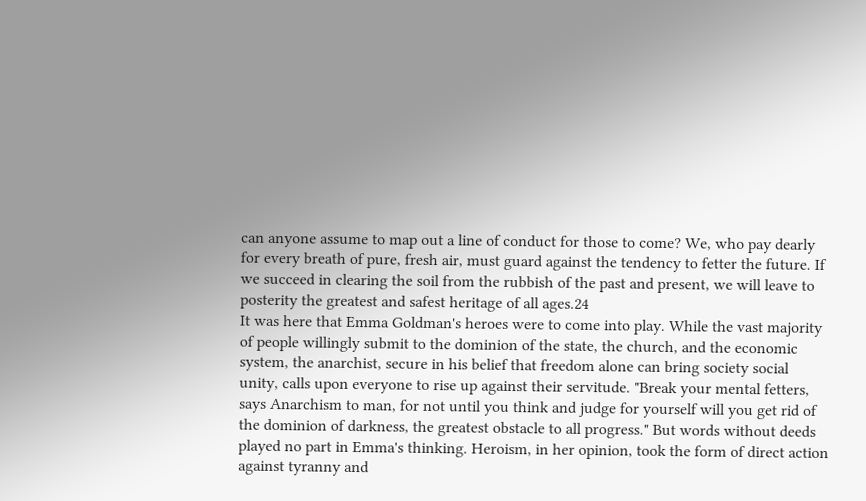can anyone assume to map out a line of conduct for those to come? We, who pay dearly for every breath of pure, fresh air, must guard against the tendency to fetter the future. If we succeed in clearing the soil from the rubbish of the past and present, we will leave to posterity the greatest and safest heritage of all ages.24
It was here that Emma Goldman's heroes were to come into play. While the vast majority of people willingly submit to the dominion of the state, the church, and the economic system, the anarchist, secure in his belief that freedom alone can bring society social unity, calls upon everyone to rise up against their servitude. "Break your mental fetters, says Anarchism to man, for not until you think and judge for yourself will you get rid of the dominion of darkness, the greatest obstacle to all progress." But words without deeds played no part in Emma's thinking. Heroism, in her opinion, took the form of direct action against tyranny and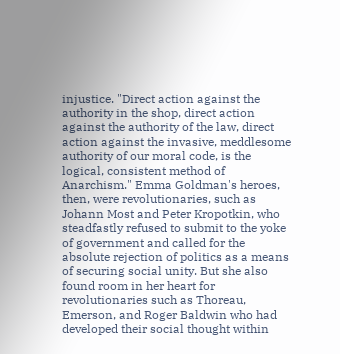injustice. "Direct action against the authority in the shop, direct action against the authority of the law, direct action against the invasive, meddlesome authority of our moral code, is the logical, consistent method of Anarchism." Emma Goldman's heroes, then, were revolutionaries, such as Johann Most and Peter Kropotkin, who steadfastly refused to submit to the yoke of government and called for the absolute rejection of politics as a means of securing social unity. But she also found room in her heart for revolutionaries such as Thoreau, Emerson, and Roger Baldwin who had developed their social thought within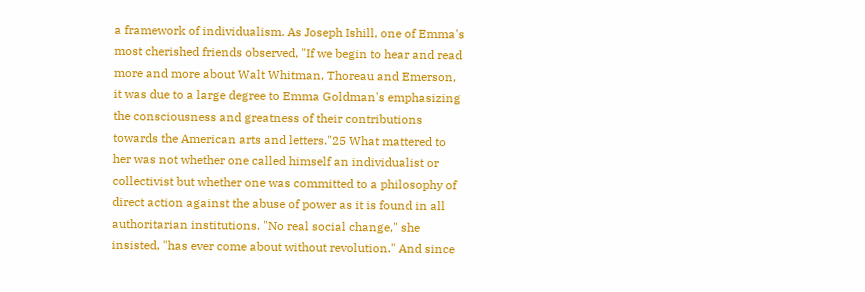a framework of individualism. As Joseph Ishill, one of Emma's most cherished friends observed, "If we begin to hear and read more and more about Walt Whitman, Thoreau and Emerson, it was due to a large degree to Emma Goldman's emphasizing the consciousness and greatness of their contributions towards the American arts and letters."25 What mattered to her was not whether one called himself an individualist or collectivist but whether one was committed to a philosophy of direct action against the abuse of power as it is found in all authoritarian institutions. "No real social change," she insisted, "has ever come about without revolution." And since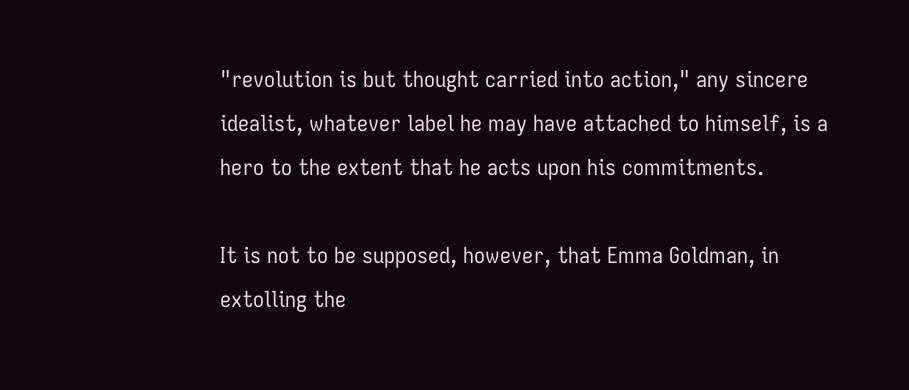"revolution is but thought carried into action," any sincere idealist, whatever label he may have attached to himself, is a hero to the extent that he acts upon his commitments.

It is not to be supposed, however, that Emma Goldman, in extolling the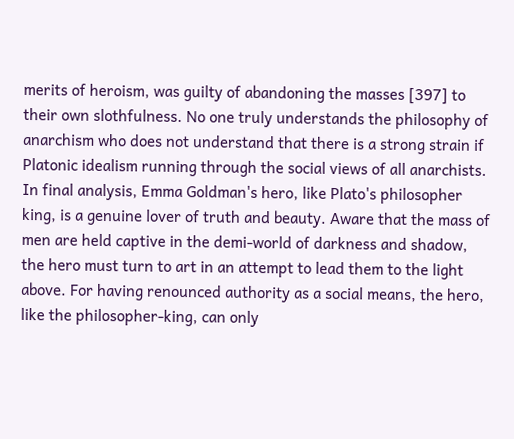merits of heroism, was guilty of abandoning the masses [397] to their own slothfulness. No one truly understands the philosophy of anarchism who does not understand that there is a strong strain if Platonic idealism running through the social views of all anarchists. In final analysis, Emma Goldman's hero, like Plato's philosopher king, is a genuine lover of truth and beauty. Aware that the mass of men are held captive in the demi-world of darkness and shadow, the hero must turn to art in an attempt to lead them to the light above. For having renounced authority as a social means, the hero, like the philosopher-king, can only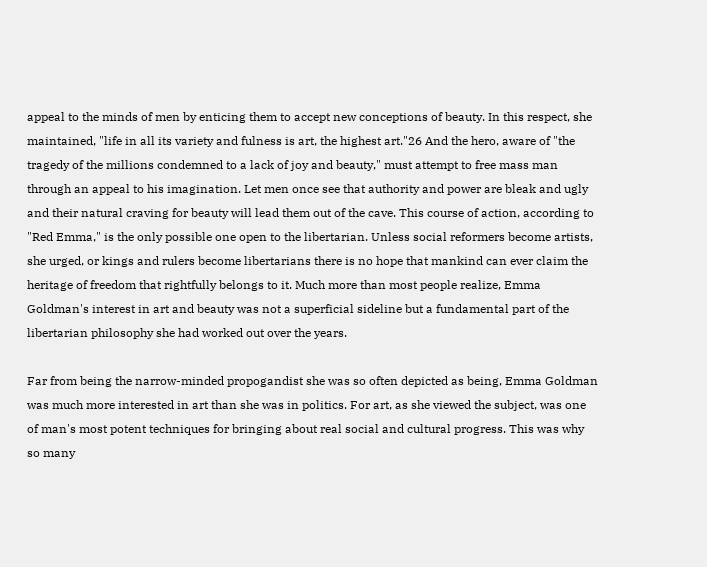appeal to the minds of men by enticing them to accept new conceptions of beauty. In this respect, she maintained, "life in all its variety and fulness is art, the highest art."26 And the hero, aware of "the tragedy of the millions condemned to a lack of joy and beauty," must attempt to free mass man through an appeal to his imagination. Let men once see that authority and power are bleak and ugly and their natural craving for beauty will lead them out of the cave. This course of action, according to "Red Emma," is the only possible one open to the libertarian. Unless social reformers become artists, she urged, or kings and rulers become libertarians there is no hope that mankind can ever claim the heritage of freedom that rightfully belongs to it. Much more than most people realize, Emma Goldman's interest in art and beauty was not a superficial sideline but a fundamental part of the libertarian philosophy she had worked out over the years.

Far from being the narrow-minded propogandist she was so often depicted as being, Emma Goldman was much more interested in art than she was in politics. For art, as she viewed the subject, was one of man's most potent techniques for bringing about real social and cultural progress. This was why so many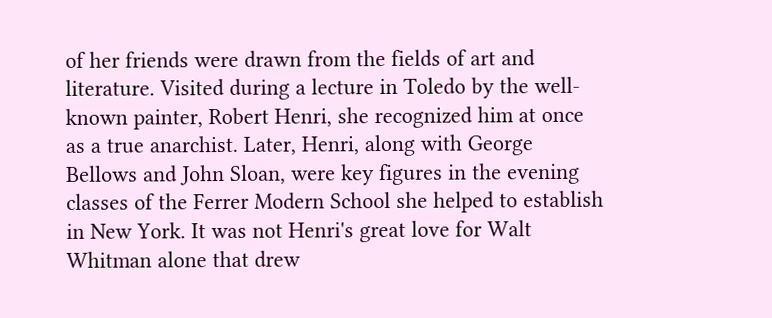of her friends were drawn from the fields of art and literature. Visited during a lecture in Toledo by the well-known painter, Robert Henri, she recognized him at once as a true anarchist. Later, Henri, along with George Bellows and John Sloan, were key figures in the evening classes of the Ferrer Modern School she helped to establish in New York. It was not Henri's great love for Walt Whitman alone that drew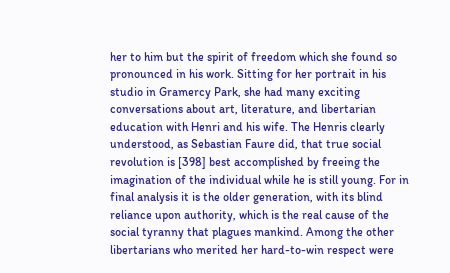her to him but the spirit of freedom which she found so pronounced in his work. Sitting for her portrait in his studio in Gramercy Park, she had many exciting conversations about art, literature, and libertarian education with Henri and his wife. The Henris clearly understood, as Sebastian Faure did, that true social revolution is [398] best accomplished by freeing the imagination of the individual while he is still young. For in final analysis it is the older generation, with its blind reliance upon authority, which is the real cause of the social tyranny that plagues mankind. Among the other libertarians who merited her hard-to-win respect were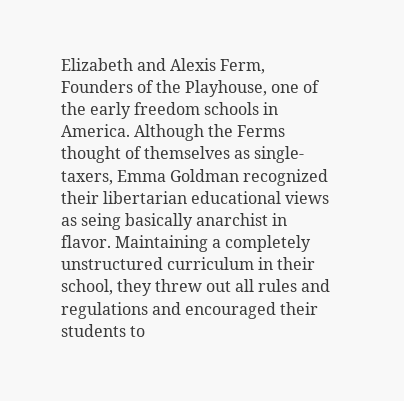Elizabeth and Alexis Ferm, Founders of the Playhouse, one of the early freedom schools in America. Although the Ferms thought of themselves as single-taxers, Emma Goldman recognized their libertarian educational views as seing basically anarchist in flavor. Maintaining a completely unstructured curriculum in their school, they threw out all rules and regulations and encouraged their students to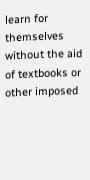learn for themselves without the aid of textbooks or other imposed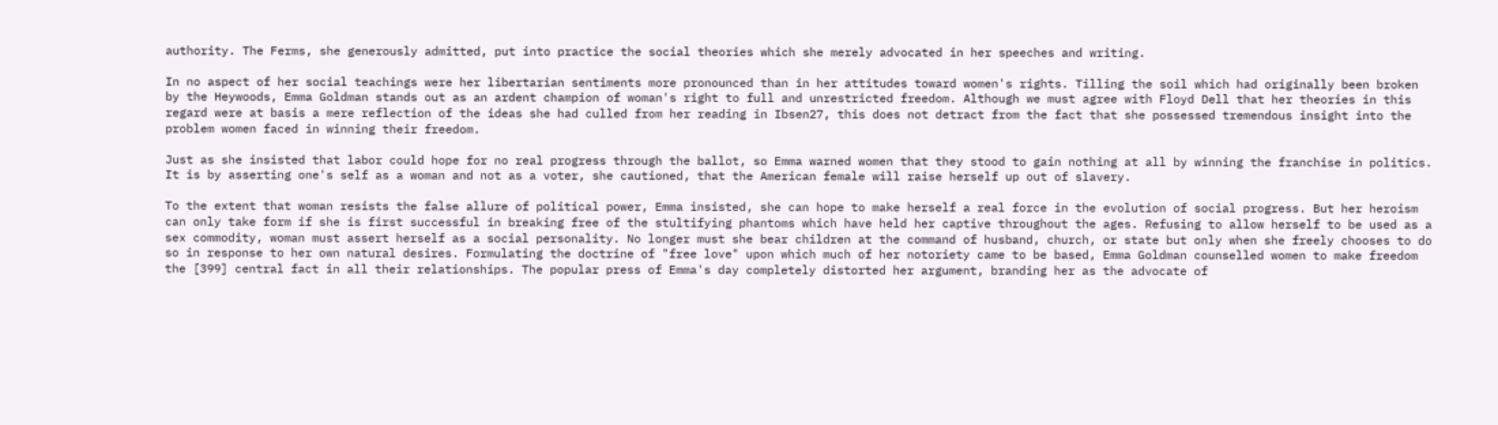authority. The Ferms, she generously admitted, put into practice the social theories which she merely advocated in her speeches and writing.

In no aspect of her social teachings were her libertarian sentiments more pronounced than in her attitudes toward women's rights. Tilling the soil which had originally been broken by the Heywoods, Emma Goldman stands out as an ardent champion of woman's right to full and unrestricted freedom. Although we must agree with Floyd Dell that her theories in this regard were at basis a mere reflection of the ideas she had culled from her reading in Ibsen27, this does not detract from the fact that she possessed tremendous insight into the problem women faced in winning their freedom.

Just as she insisted that labor could hope for no real progress through the ballot, so Emma warned women that they stood to gain nothing at all by winning the franchise in politics. It is by asserting one's self as a woman and not as a voter, she cautioned, that the American female will raise herself up out of slavery.

To the extent that woman resists the false allure of political power, Emma insisted, she can hope to make herself a real force in the evolution of social progress. But her heroism can only take form if she is first successful in breaking free of the stultifying phantoms which have held her captive throughout the ages. Refusing to allow herself to be used as a sex commodity, woman must assert herself as a social personality. No longer must she bear children at the command of husband, church, or state but only when she freely chooses to do so in response to her own natural desires. Formulating the doctrine of "free love" upon which much of her notoriety came to be based, Emma Goldman counselled women to make freedom the [399] central fact in all their relationships. The popular press of Emma's day completely distorted her argument, branding her as the advocate of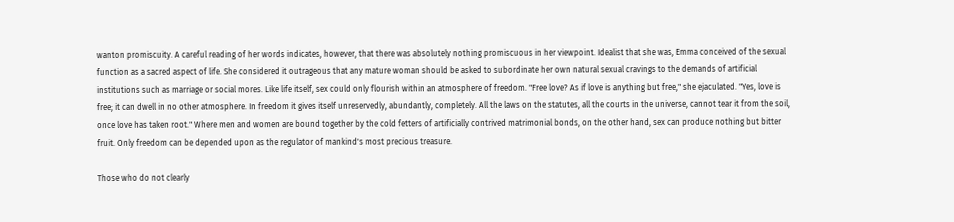wanton promiscuity. A careful reading of her words indicates, however, that there was absolutely nothing promiscuous in her viewpoint. Idealist that she was, Emma conceived of the sexual function as a sacred aspect of life. She considered it outrageous that any mature woman should be asked to subordinate her own natural sexual cravings to the demands of artificial institutions such as marriage or social mores. Like life itself, sex could only flourish within an atmosphere of freedom. "Free love? As if love is anything but free," she ejaculated. "Yes, love is free; it can dwell in no other atmosphere. In freedom it gives itself unreservedly, abundantly, completely. All the laws on the statutes, all the courts in the universe, cannot tear it from the soil, once love has taken root." Where men and women are bound together by the cold fetters of artificially contrived matrimonial bonds, on the other hand, sex can produce nothing but bitter fruit. Only freedom can be depended upon as the regulator of mankind's most precious treasure.

Those who do not clearly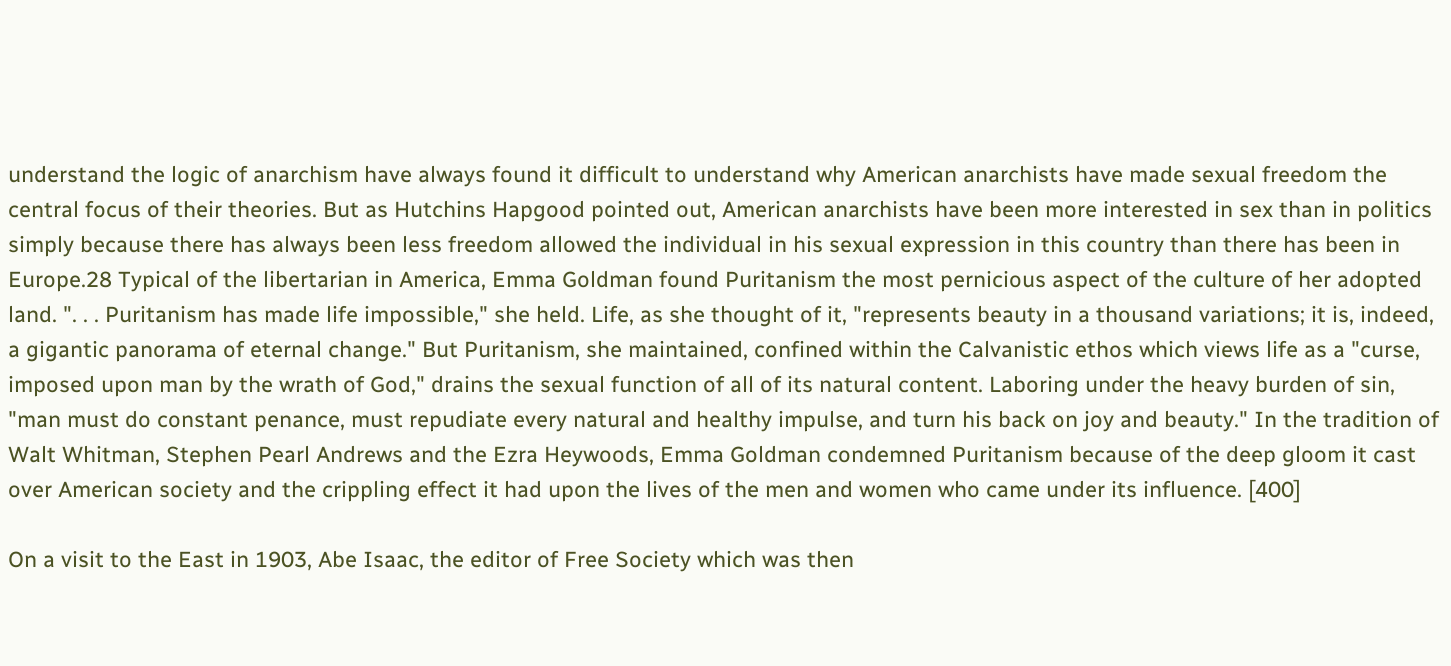understand the logic of anarchism have always found it difficult to understand why American anarchists have made sexual freedom the central focus of their theories. But as Hutchins Hapgood pointed out, American anarchists have been more interested in sex than in politics simply because there has always been less freedom allowed the individual in his sexual expression in this country than there has been in Europe.28 Typical of the libertarian in America, Emma Goldman found Puritanism the most pernicious aspect of the culture of her adopted land. ". . . Puritanism has made life impossible," she held. Life, as she thought of it, "represents beauty in a thousand variations; it is, indeed, a gigantic panorama of eternal change." But Puritanism, she maintained, confined within the Calvanistic ethos which views life as a "curse, imposed upon man by the wrath of God," drains the sexual function of all of its natural content. Laboring under the heavy burden of sin, "man must do constant penance, must repudiate every natural and healthy impulse, and turn his back on joy and beauty." In the tradition of Walt Whitman, Stephen Pearl Andrews and the Ezra Heywoods, Emma Goldman condemned Puritanism because of the deep gloom it cast over American society and the crippling effect it had upon the lives of the men and women who came under its influence. [400]

On a visit to the East in 1903, Abe Isaac, the editor of Free Society which was then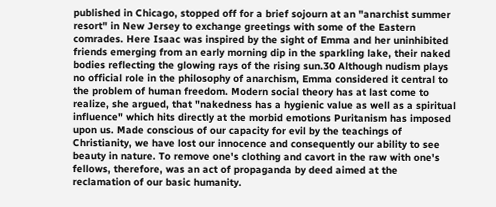published in Chicago, stopped off for a brief sojourn at an "anarchist summer resort" in New Jersey to exchange greetings with some of the Eastern comrades. Here Isaac was inspired by the sight of Emma and her uninhibited friends emerging from an early morning dip in the sparkling lake, their naked bodies reflecting the glowing rays of the rising sun.30 Although nudism plays no official role in the philosophy of anarchism, Emma considered it central to the problem of human freedom. Modern social theory has at last come to realize, she argued, that "nakedness has a hygienic value as well as a spiritual influence" which hits directly at the morbid emotions Puritanism has imposed upon us. Made conscious of our capacity for evil by the teachings of Christianity, we have lost our innocence and consequently our ability to see beauty in nature. To remove one's clothing and cavort in the raw with one's fellows, therefore, was an act of propaganda by deed aimed at the reclamation of our basic humanity.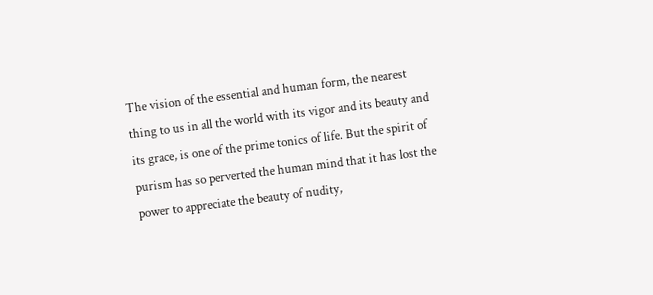The vision of the essential and human form, the nearest thing to us in all the world with its vigor and its beauty and its grace, is one of the prime tonics of life. But the spirit of purism has so perverted the human mind that it has lost the power to appreciate the beauty of nudity,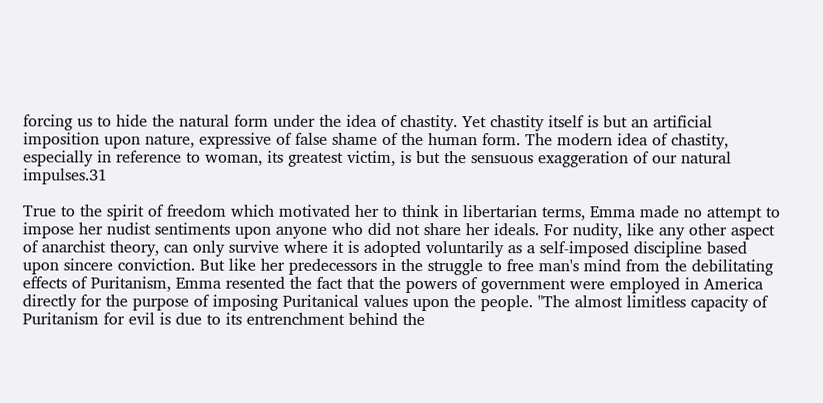forcing us to hide the natural form under the idea of chastity. Yet chastity itself is but an artificial imposition upon nature, expressive of false shame of the human form. The modern idea of chastity, especially in reference to woman, its greatest victim, is but the sensuous exaggeration of our natural impulses.31

True to the spirit of freedom which motivated her to think in libertarian terms, Emma made no attempt to impose her nudist sentiments upon anyone who did not share her ideals. For nudity, like any other aspect of anarchist theory, can only survive where it is adopted voluntarily as a self-imposed discipline based upon sincere conviction. But like her predecessors in the struggle to free man's mind from the debilitating effects of Puritanism, Emma resented the fact that the powers of government were employed in America directly for the purpose of imposing Puritanical values upon the people. "The almost limitless capacity of Puritanism for evil is due to its entrenchment behind the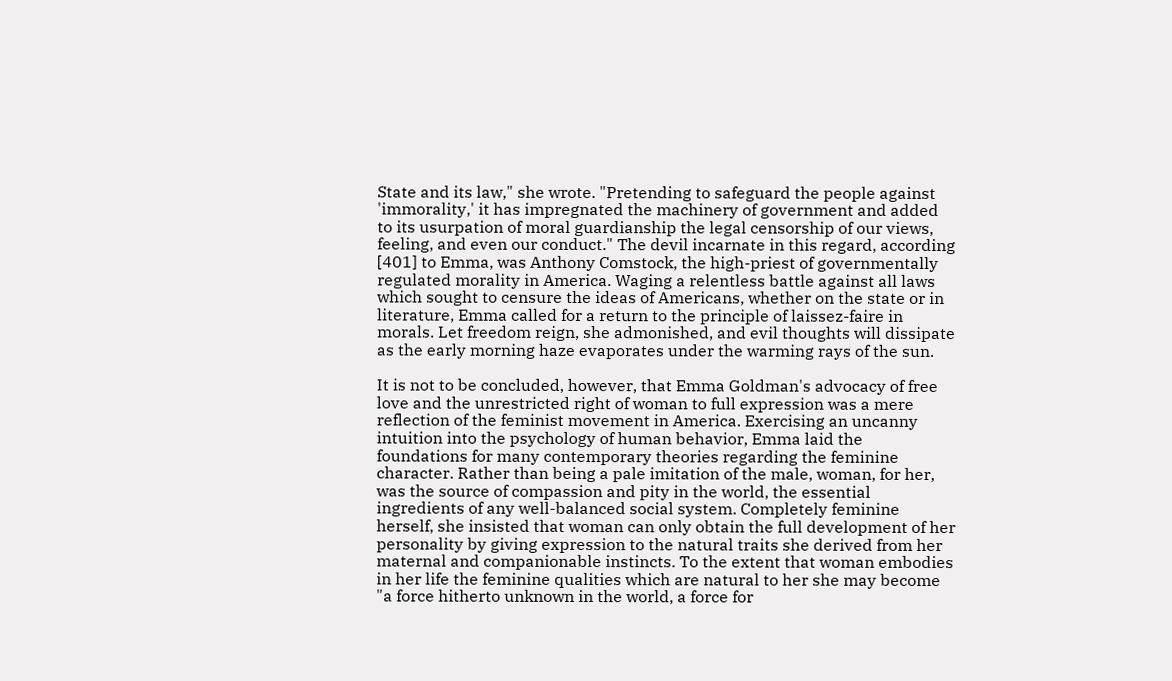State and its law," she wrote. "Pretending to safeguard the people against 'immorality,' it has impregnated the machinery of government and added to its usurpation of moral guardianship the legal censorship of our views, feeling, and even our conduct." The devil incarnate in this regard, according [401] to Emma, was Anthony Comstock, the high-priest of governmentally regulated morality in America. Waging a relentless battle against all laws which sought to censure the ideas of Americans, whether on the state or in literature, Emma called for a return to the principle of laissez-faire in morals. Let freedom reign, she admonished, and evil thoughts will dissipate as the early morning haze evaporates under the warming rays of the sun.

It is not to be concluded, however, that Emma Goldman's advocacy of free love and the unrestricted right of woman to full expression was a mere reflection of the feminist movement in America. Exercising an uncanny intuition into the psychology of human behavior, Emma laid the foundations for many contemporary theories regarding the feminine character. Rather than being a pale imitation of the male, woman, for her, was the source of compassion and pity in the world, the essential ingredients of any well-balanced social system. Completely feminine herself, she insisted that woman can only obtain the full development of her personality by giving expression to the natural traits she derived from her maternal and companionable instincts. To the extent that woman embodies in her life the feminine qualities which are natural to her she may become "a force hitherto unknown in the world, a force for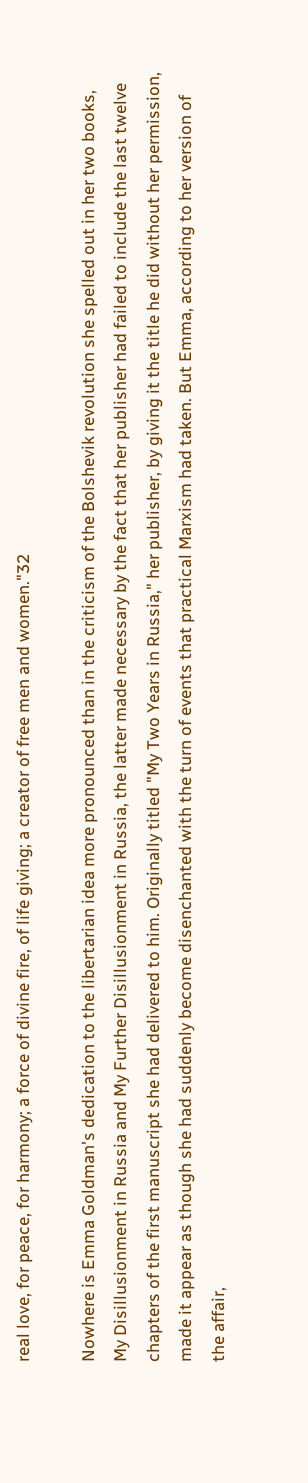real love, for peace, for harmony; a force of divine fire, of life giving; a creator of free men and women."32

Nowhere is Emma Goldman's dedication to the libertarian idea more pronounced than in the criticism of the Bolshevik revolution she spelled out in her two books, My Disillusionment in Russia and My Further Disillusionment in Russia, the latter made necessary by the fact that her publisher had failed to include the last twelve chapters of the first manuscript she had delivered to him. Originally titled "My Two Years in Russia," her publisher, by giving it the title he did without her permission, made it appear as though she had suddenly become disenchanted with the turn of events that practical Marxism had taken. But Emma, according to her version of the affair,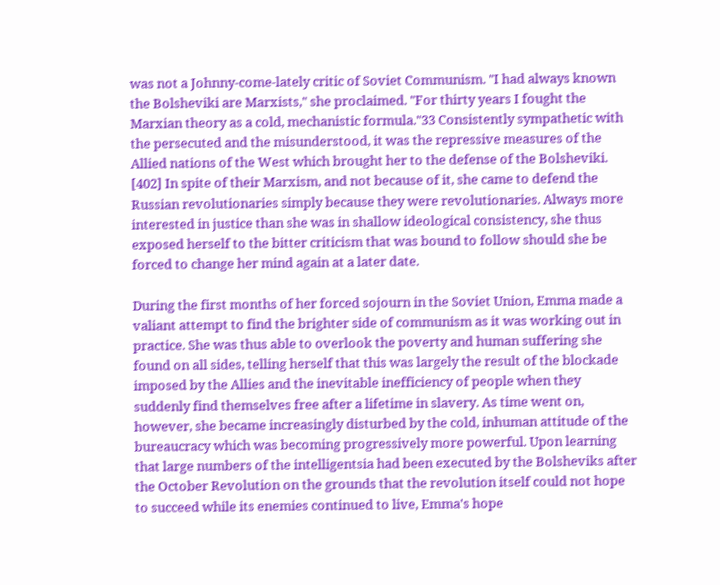was not a Johnny-come-lately critic of Soviet Communism. "I had always known the Bolsheviki are Marxists," she proclaimed. "For thirty years I fought the Marxian theory as a cold, mechanistic formula."33 Consistently sympathetic with the persecuted and the misunderstood, it was the repressive measures of the Allied nations of the West which brought her to the defense of the Bolsheviki. [402] In spite of their Marxism, and not because of it, she came to defend the Russian revolutionaries simply because they were revolutionaries. Always more interested in justice than she was in shallow ideological consistency, she thus exposed herself to the bitter criticism that was bound to follow should she be forced to change her mind again at a later date.

During the first months of her forced sojourn in the Soviet Union, Emma made a valiant attempt to find the brighter side of communism as it was working out in practice. She was thus able to overlook the poverty and human suffering she found on all sides, telling herself that this was largely the result of the blockade imposed by the Allies and the inevitable inefficiency of people when they suddenly find themselves free after a lifetime in slavery. As time went on, however, she became increasingly disturbed by the cold, inhuman attitude of the bureaucracy which was becoming progressively more powerful. Upon learning that large numbers of the intelligentsia had been executed by the Bolsheviks after the October Revolution on the grounds that the revolution itself could not hope to succeed while its enemies continued to live, Emma's hope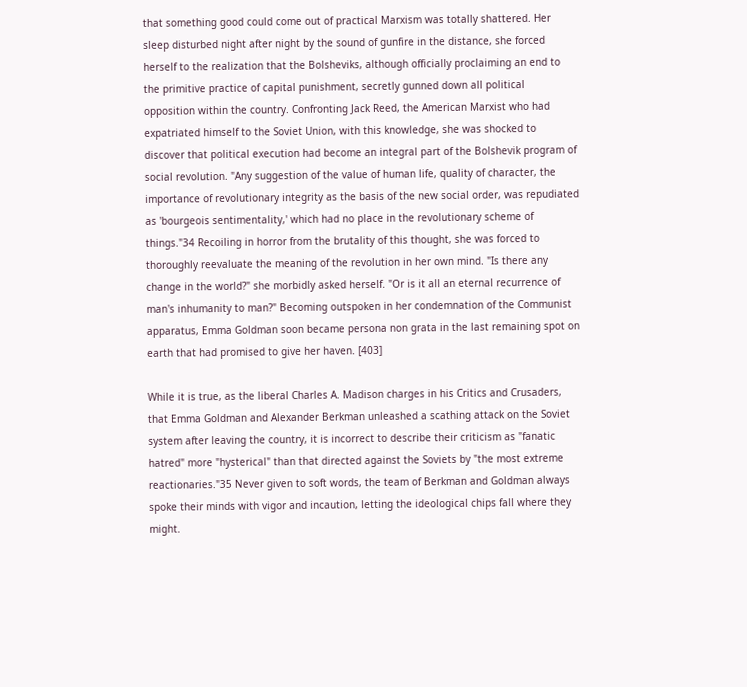that something good could come out of practical Marxism was totally shattered. Her sleep disturbed night after night by the sound of gunfire in the distance, she forced herself to the realization that the Bolsheviks, although officially proclaiming an end to the primitive practice of capital punishment, secretly gunned down all political opposition within the country. Confronting Jack Reed, the American Marxist who had expatriated himself to the Soviet Union, with this knowledge, she was shocked to discover that political execution had become an integral part of the Bolshevik program of social revolution. "Any suggestion of the value of human life, quality of character, the importance of revolutionary integrity as the basis of the new social order, was repudiated as 'bourgeois sentimentality,' which had no place in the revolutionary scheme of things."34 Recoiling in horror from the brutality of this thought, she was forced to thoroughly reevaluate the meaning of the revolution in her own mind. "Is there any change in the world?" she morbidly asked herself. "Or is it all an eternal recurrence of man's inhumanity to man?" Becoming outspoken in her condemnation of the Communist apparatus, Emma Goldman soon became persona non grata in the last remaining spot on earth that had promised to give her haven. [403]

While it is true, as the liberal Charles A. Madison charges in his Critics and Crusaders, that Emma Goldman and Alexander Berkman unleashed a scathing attack on the Soviet system after leaving the country, it is incorrect to describe their criticism as "fanatic hatred" more "hysterical" than that directed against the Soviets by "the most extreme reactionaries."35 Never given to soft words, the team of Berkman and Goldman always spoke their minds with vigor and incaution, letting the ideological chips fall where they might.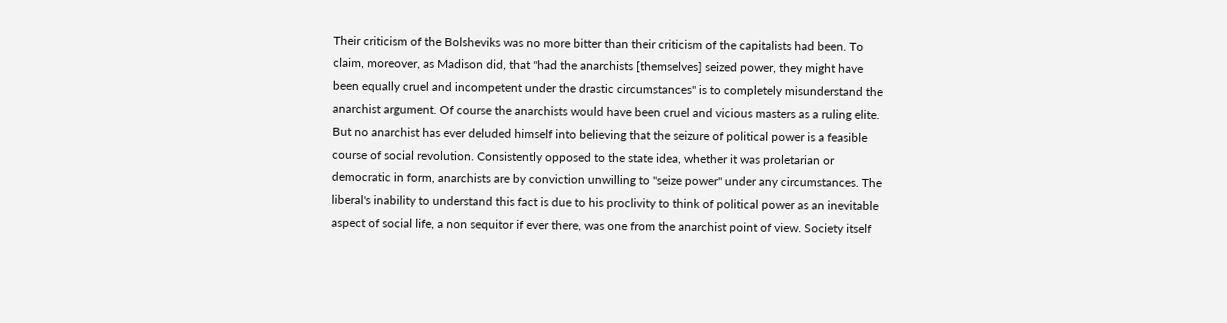Their criticism of the Bolsheviks was no more bitter than their criticism of the capitalists had been. To claim, moreover, as Madison did, that "had the anarchists [themselves] seized power, they might have been equally cruel and incompetent under the drastic circumstances" is to completely misunderstand the anarchist argument. Of course the anarchists would have been cruel and vicious masters as a ruling elite. But no anarchist has ever deluded himself into believing that the seizure of political power is a feasible course of social revolution. Consistently opposed to the state idea, whether it was proletarian or democratic in form, anarchists are by conviction unwilling to "seize power" under any circumstances. The liberal's inability to understand this fact is due to his proclivity to think of political power as an inevitable aspect of social life, a non sequitor if ever there, was one from the anarchist point of view. Society itself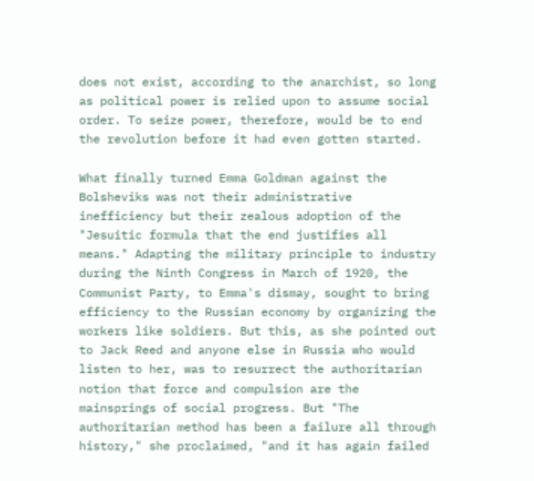does not exist, according to the anarchist, so long as political power is relied upon to assume social order. To seize power, therefore, would be to end the revolution before it had even gotten started.

What finally turned Emma Goldman against the Bolsheviks was not their administrative inefficiency but their zealous adoption of the "Jesuitic formula that the end justifies all means." Adapting the military principle to industry during the Ninth Congress in March of 1920, the Communist Party, to Emma's dismay, sought to bring efficiency to the Russian economy by organizing the workers like soldiers. But this, as she pointed out to Jack Reed and anyone else in Russia who would listen to her, was to resurrect the authoritarian notion that force and compulsion are the mainsprings of social progress. But "The authoritarian method has been a failure all through history," she proclaimed, "and it has again failed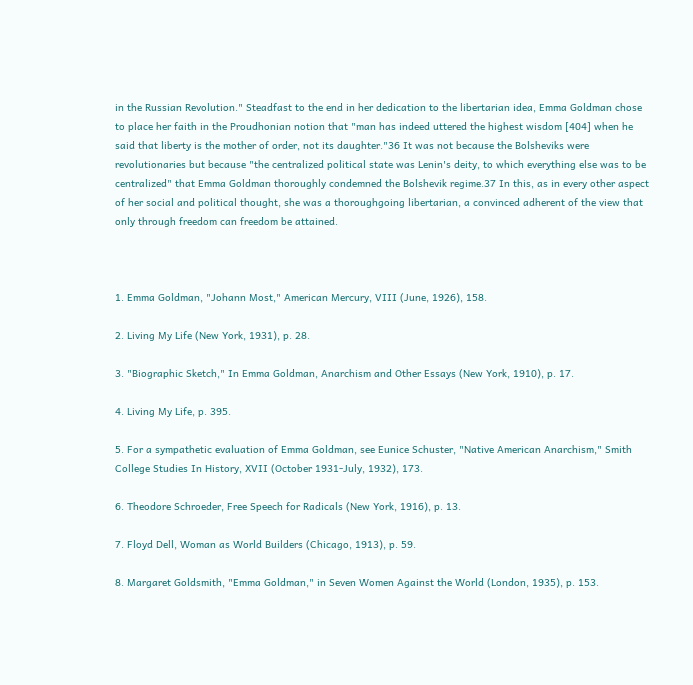in the Russian Revolution." Steadfast to the end in her dedication to the libertarian idea, Emma Goldman chose to place her faith in the Proudhonian notion that "man has indeed uttered the highest wisdom [404] when he said that liberty is the mother of order, not its daughter."36 It was not because the Bolsheviks were revolutionaries but because "the centralized political state was Lenin's deity, to which everything else was to be centralized" that Emma Goldman thoroughly condemned the Bolshevik regime.37 In this, as in every other aspect of her social and political thought, she was a thoroughgoing libertarian, a convinced adherent of the view that only through freedom can freedom be attained.



1. Emma Goldman, "Johann Most," American Mercury, VIII (June, 1926), 158.

2. Living My Life (New York, 1931), p. 28.

3. "Biographic Sketch," In Emma Goldman, Anarchism and Other Essays (New York, 1910), p. 17.

4. Living My Life, p. 395.

5. For a sympathetic evaluation of Emma Goldman, see Eunice Schuster, "Native American Anarchism," Smith College Studies In History, XVII (October 1931-July, 1932), 173.

6. Theodore Schroeder, Free Speech for Radicals (New York, 1916), p. 13.

7. Floyd Dell, Woman as World Builders (Chicago, 1913), p. 59.

8. Margaret Goldsmith, "Emma Goldman," in Seven Women Against the World (London, 1935), p. 153.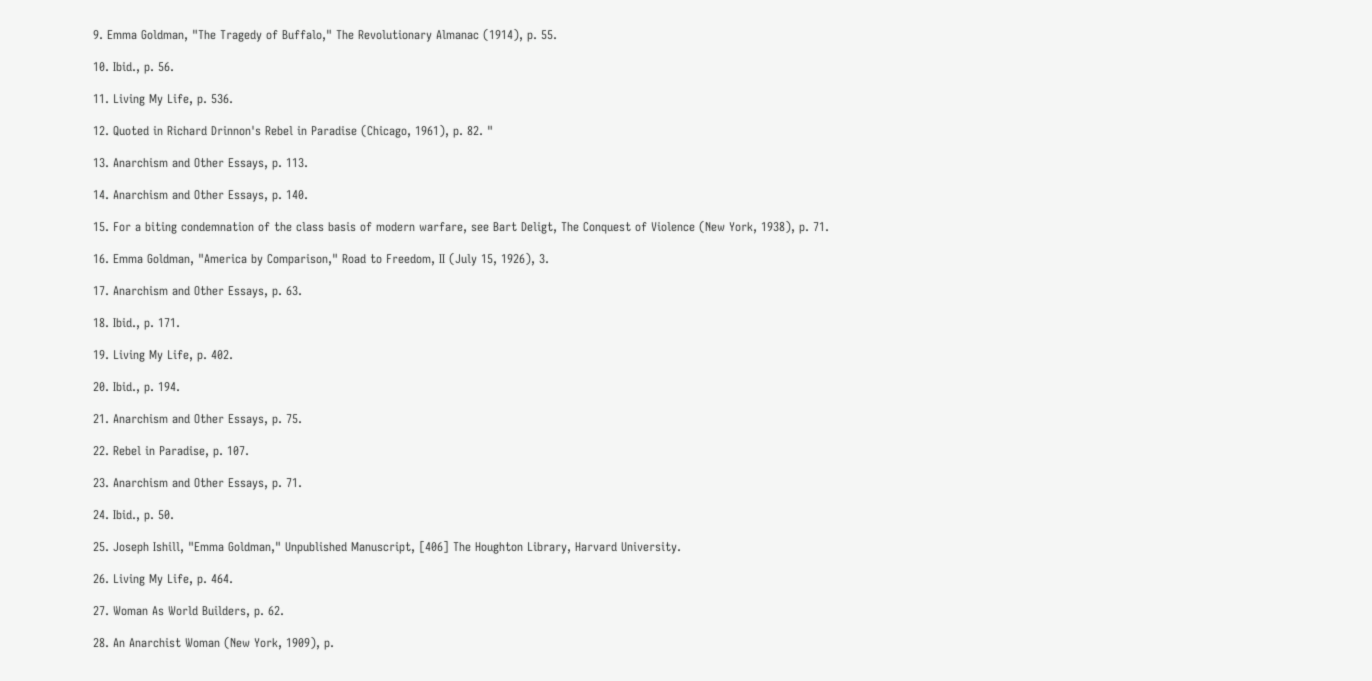9. Emma Goldman, "The Tragedy of Buffalo," The Revolutionary Almanac (1914), p. 55.

10. Ibid., p. 56.

11. Living My Life, p. 536.

12. Quoted in Richard Drinnon's Rebel in Paradise (Chicago, 1961), p. 82. "

13. Anarchism and Other Essays, p. 113.

14. Anarchism and Other Essays, p. 140.

15. For a biting condemnation of the class basis of modern warfare, see Bart Deligt, The Conquest of Violence (New York, 1938), p. 71.

16. Emma Goldman, "America by Comparison," Road to Freedom, II (July 15, 1926), 3.

17. Anarchism and Other Essays, p. 63.

18. Ibid., p. 171.

19. Living My Life, p. 402.

20. Ibid., p. 194.

21. Anarchism and Other Essays, p. 75.

22. Rebel in Paradise, p. 107.

23. Anarchism and Other Essays, p. 71.

24. Ibid., p. 50.

25. Joseph Ishill, "Emma Goldman," Unpublished Manuscript, [406] The Houghton Library, Harvard University.

26. Living My Life, p. 464.

27. Woman As World Builders, p. 62.

28. An Anarchist Woman (New York, 1909), p.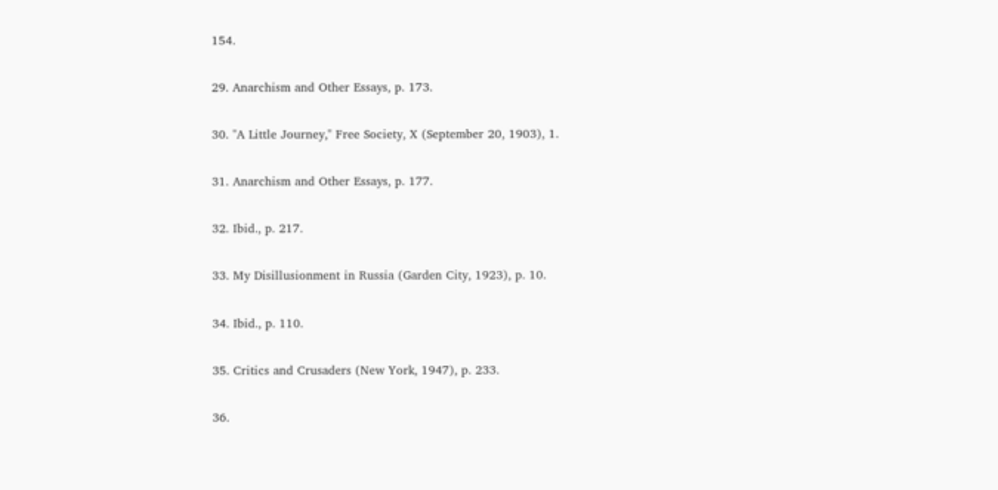154.

29. Anarchism and Other Essays, p. 173.

30. "A Little Journey," Free Society, X (September 20, 1903), 1.

31. Anarchism and Other Essays, p. 177.

32. Ibid., p. 217.

33. My Disillusionment in Russia (Garden City, 1923), p. 10.

34. Ibid., p. 110.

35. Critics and Crusaders (New York, 1947), p. 233.

36.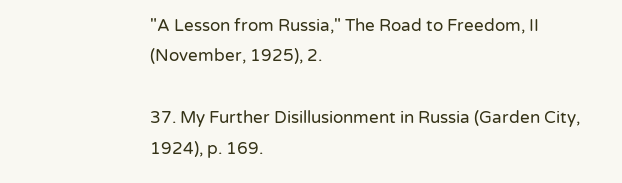"A Lesson from Russia," The Road to Freedom, II (November, 1925), 2.

37. My Further Disillusionment in Russia (Garden City, 1924), p. 169.